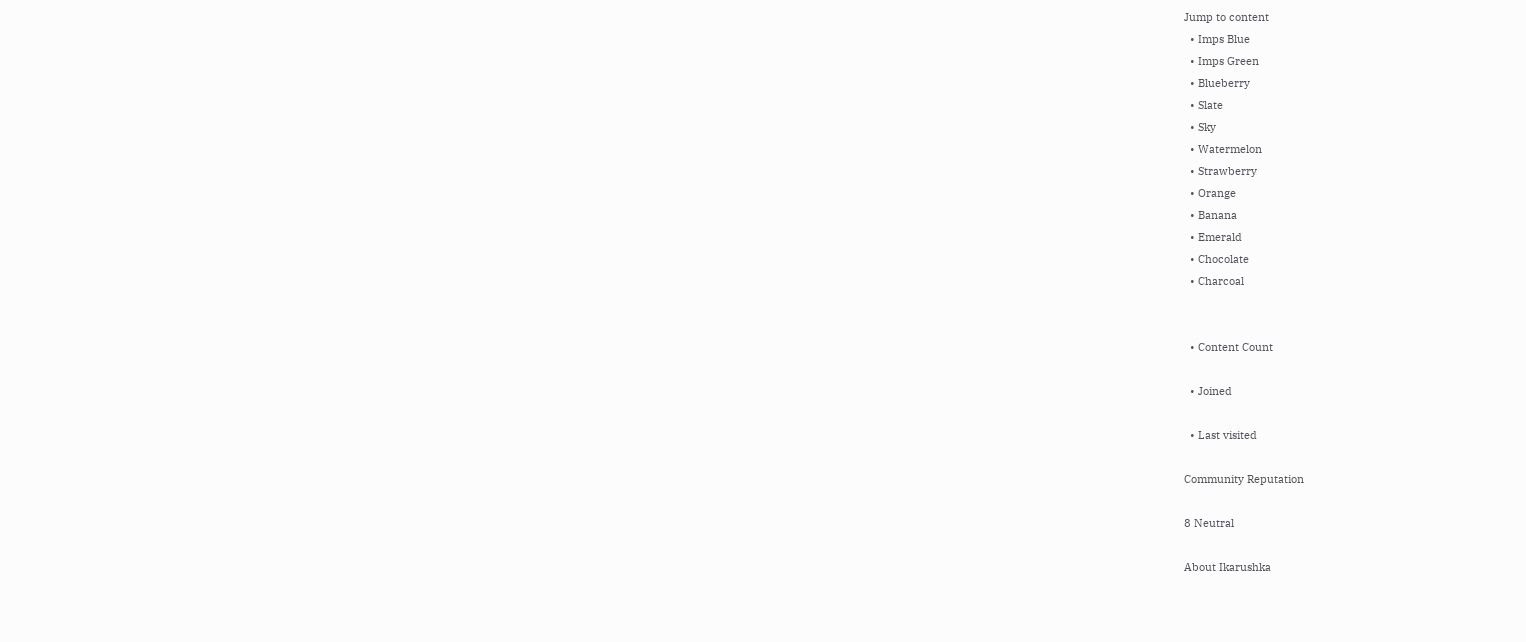Jump to content
  • Imps Blue
  • Imps Green
  • Blueberry
  • Slate
  • Sky
  • Watermelon
  • Strawberry
  • Orange
  • Banana
  • Emerald
  • Chocolate
  • Charcoal


  • Content Count

  • Joined

  • Last visited

Community Reputation

8 Neutral

About Ikarushka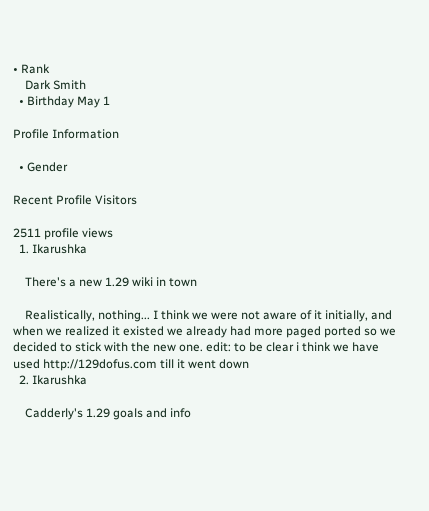• Rank
    Dark Smith
  • Birthday May 1

Profile Information

  • Gender

Recent Profile Visitors

2511 profile views
  1. Ikarushka

    There's a new 1.29 wiki in town

    Realistically, nothing... I think we were not aware of it initially, and when we realized it existed we already had more paged ported so we decided to stick with the new one. edit: to be clear i think we have used http://129dofus.com till it went down
  2. Ikarushka

    Cadderly's 1.29 goals and info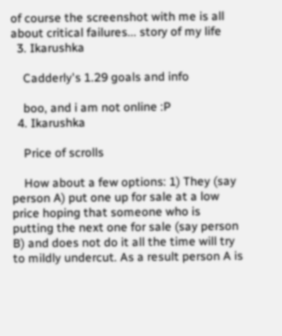of course the screenshot with me is all about critical failures... story of my life
  3. Ikarushka

    Cadderly's 1.29 goals and info

    boo, and i am not online :P
  4. Ikarushka

    Price of scrolls

    How about a few options: 1) They (say person A) put one up for sale at a low price hoping that someone who is putting the next one for sale (say person B) and does not do it all the time will try to mildly undercut. As a result person A is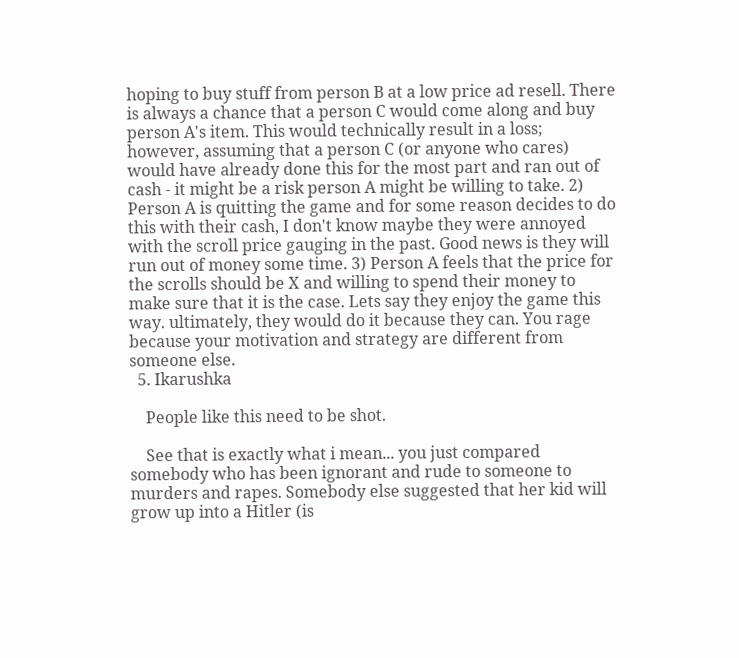hoping to buy stuff from person B at a low price ad resell. There is always a chance that a person C would come along and buy person A's item. This would technically result in a loss; however, assuming that a person C (or anyone who cares) would have already done this for the most part and ran out of cash - it might be a risk person A might be willing to take. 2) Person A is quitting the game and for some reason decides to do this with their cash, I don't know maybe they were annoyed with the scroll price gauging in the past. Good news is they will run out of money some time. 3) Person A feels that the price for the scrolls should be X and willing to spend their money to make sure that it is the case. Lets say they enjoy the game this way. ultimately, they would do it because they can. You rage because your motivation and strategy are different from someone else.
  5. Ikarushka

    People like this need to be shot.

    See that is exactly what i mean... you just compared somebody who has been ignorant and rude to someone to murders and rapes. Somebody else suggested that her kid will grow up into a Hitler (is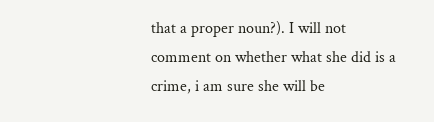that a proper noun?). I will not comment on whether what she did is a crime, i am sure she will be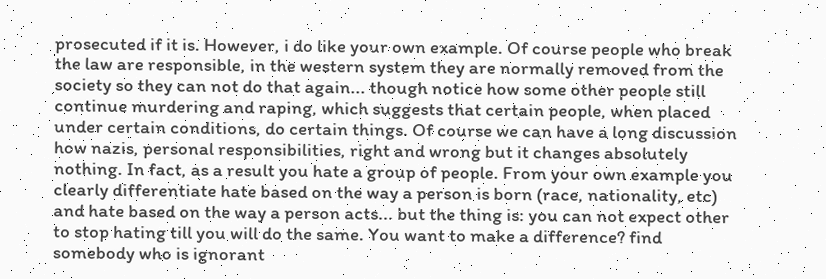prosecuted if it is. However, i do like your own example. Of course people who break the law are responsible, in the western system they are normally removed from the society so they can not do that again... though notice how some other people still continue murdering and raping, which suggests that certain people, when placed under certain conditions, do certain things. Of course we can have a long discussion how nazis, personal responsibilities, right and wrong but it changes absolutely nothing. In fact, as a result you hate a group of people. From your own example you clearly differentiate hate based on the way a person is born (race, nationality, etc) and hate based on the way a person acts... but the thing is: you can not expect other to stop hating till you will do the same. You want to make a difference? find somebody who is ignorant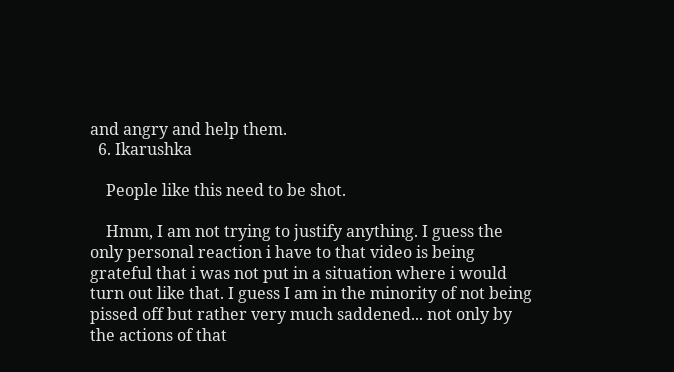and angry and help them.
  6. Ikarushka

    People like this need to be shot.

    Hmm, I am not trying to justify anything. I guess the only personal reaction i have to that video is being grateful that i was not put in a situation where i would turn out like that. I guess I am in the minority of not being pissed off but rather very much saddened... not only by the actions of that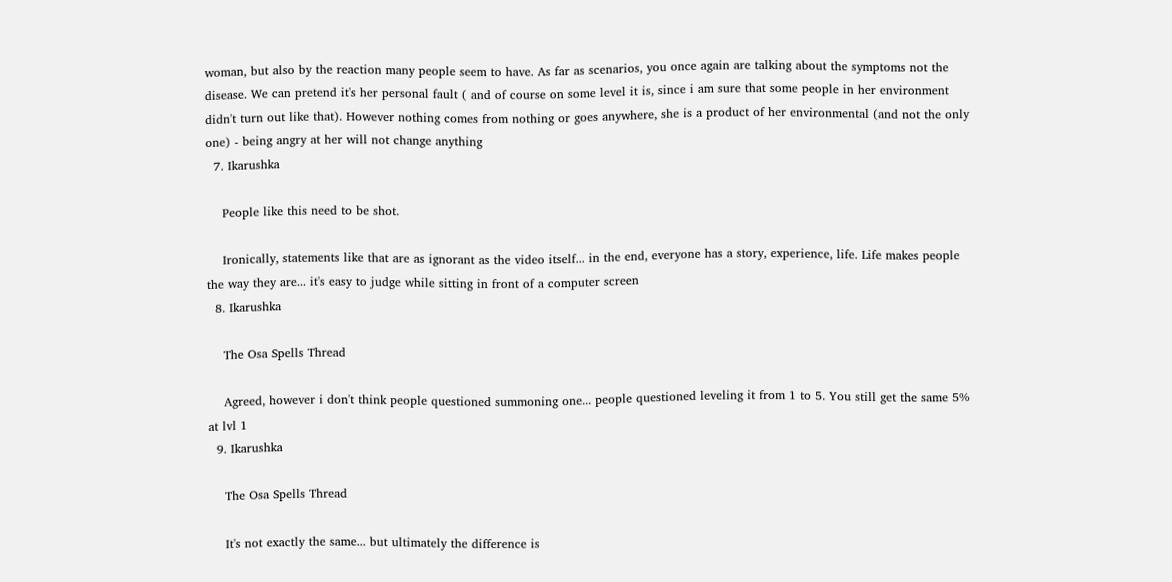woman, but also by the reaction many people seem to have. As far as scenarios, you once again are talking about the symptoms not the disease. We can pretend it's her personal fault ( and of course on some level it is, since i am sure that some people in her environment didn't turn out like that). However nothing comes from nothing or goes anywhere, she is a product of her environmental (and not the only one) - being angry at her will not change anything
  7. Ikarushka

    People like this need to be shot.

    Ironically, statements like that are as ignorant as the video itself... in the end, everyone has a story, experience, life. Life makes people the way they are... it's easy to judge while sitting in front of a computer screen
  8. Ikarushka

    The Osa Spells Thread

    Agreed, however i don't think people questioned summoning one... people questioned leveling it from 1 to 5. You still get the same 5% at lvl 1
  9. Ikarushka

    The Osa Spells Thread

    It's not exactly the same... but ultimately the difference is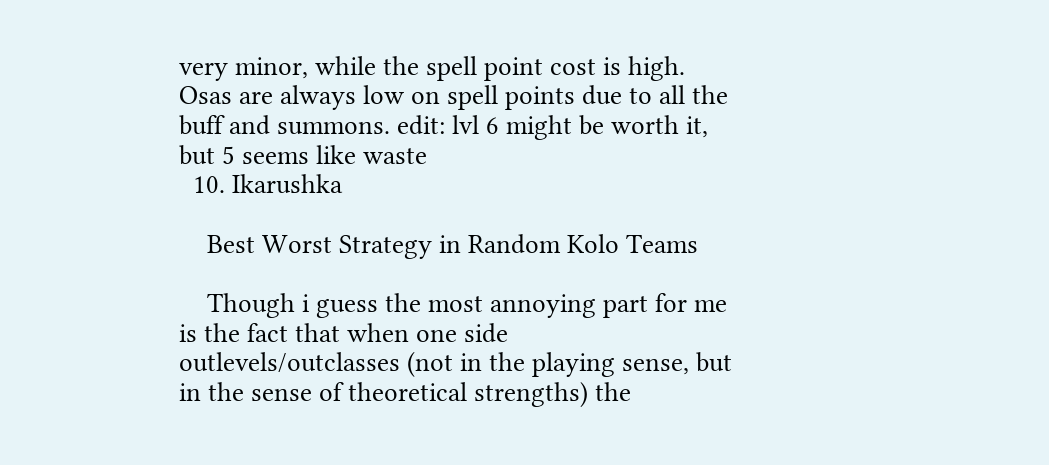very minor, while the spell point cost is high. Osas are always low on spell points due to all the buff and summons. edit: lvl 6 might be worth it, but 5 seems like waste
  10. Ikarushka

    Best Worst Strategy in Random Kolo Teams

    Though i guess the most annoying part for me is the fact that when one side outlevels/outclasses (not in the playing sense, but in the sense of theoretical strengths) the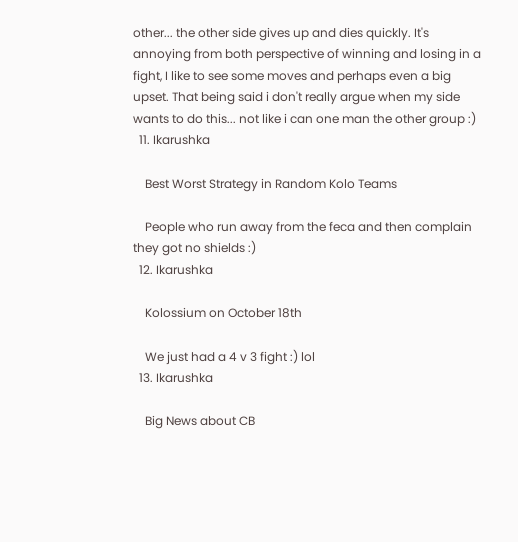other... the other side gives up and dies quickly. It's annoying from both perspective of winning and losing in a fight, I like to see some moves and perhaps even a big upset. That being said i don't really argue when my side wants to do this... not like i can one man the other group :)
  11. Ikarushka

    Best Worst Strategy in Random Kolo Teams

    People who run away from the feca and then complain they got no shields :)
  12. Ikarushka

    Kolossium on October 18th

    We just had a 4 v 3 fight :) lol
  13. Ikarushka

    Big News about CB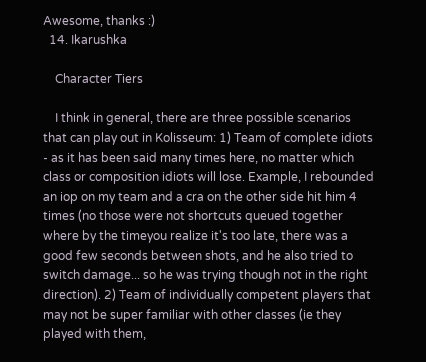Awesome, thanks :)
  14. Ikarushka

    Character Tiers

    I think in general, there are three possible scenarios that can play out in Kolisseum: 1) Team of complete idiots - as it has been said many times here, no matter which class or composition idiots will lose. Example, I rebounded an iop on my team and a cra on the other side hit him 4 times (no those were not shortcuts queued together where by the timeyou realize it's too late, there was a good few seconds between shots, and he also tried to switch damage... so he was trying though not in the right direction). 2) Team of individually competent players that may not be super familiar with other classes (ie they played with them,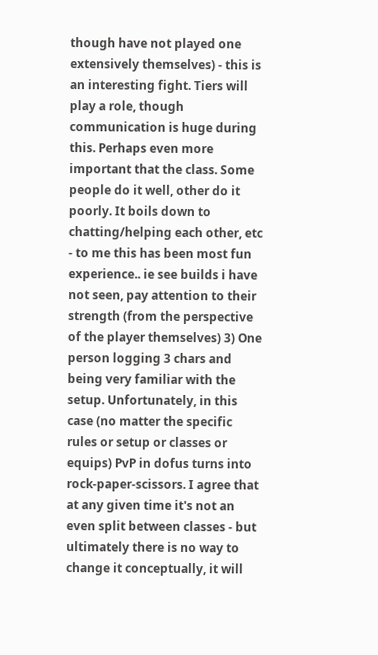though have not played one extensively themselves) - this is an interesting fight. Tiers will play a role, though communication is huge during this. Perhaps even more important that the class. Some people do it well, other do it poorly. It boils down to chatting/helping each other, etc - to me this has been most fun experience.. ie see builds i have not seen, pay attention to their strength (from the perspective of the player themselves) 3) One person logging 3 chars and being very familiar with the setup. Unfortunately, in this case (no matter the specific rules or setup or classes or equips) PvP in dofus turns into rock-paper-scissors. I agree that at any given time it's not an even split between classes - but ultimately there is no way to change it conceptually, it will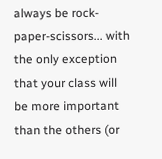always be rock-paper-scissors... with the only exception that your class will be more important than the others (or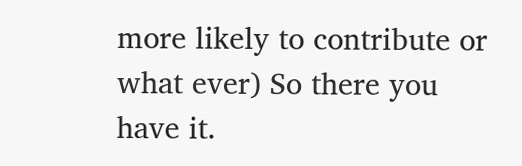more likely to contribute or what ever) So there you have it.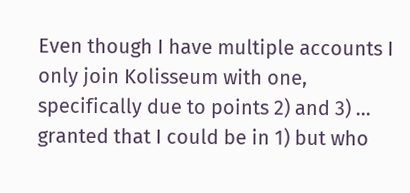Even though I have multiple accounts I only join Kolisseum with one, specifically due to points 2) and 3) ... granted that I could be in 1) but who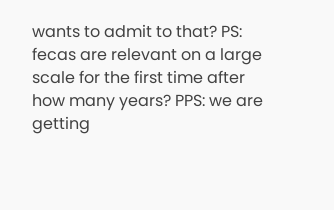wants to admit to that? PS: fecas are relevant on a large scale for the first time after how many years? PPS: we are getting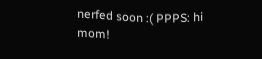nerfed soon :( PPPS: hi mom!